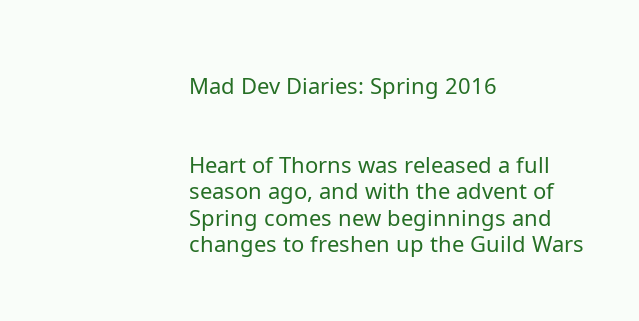Mad Dev Diaries: Spring 2016


Heart of Thorns was released a full season ago, and with the advent of Spring comes new beginnings and changes to freshen up the Guild Wars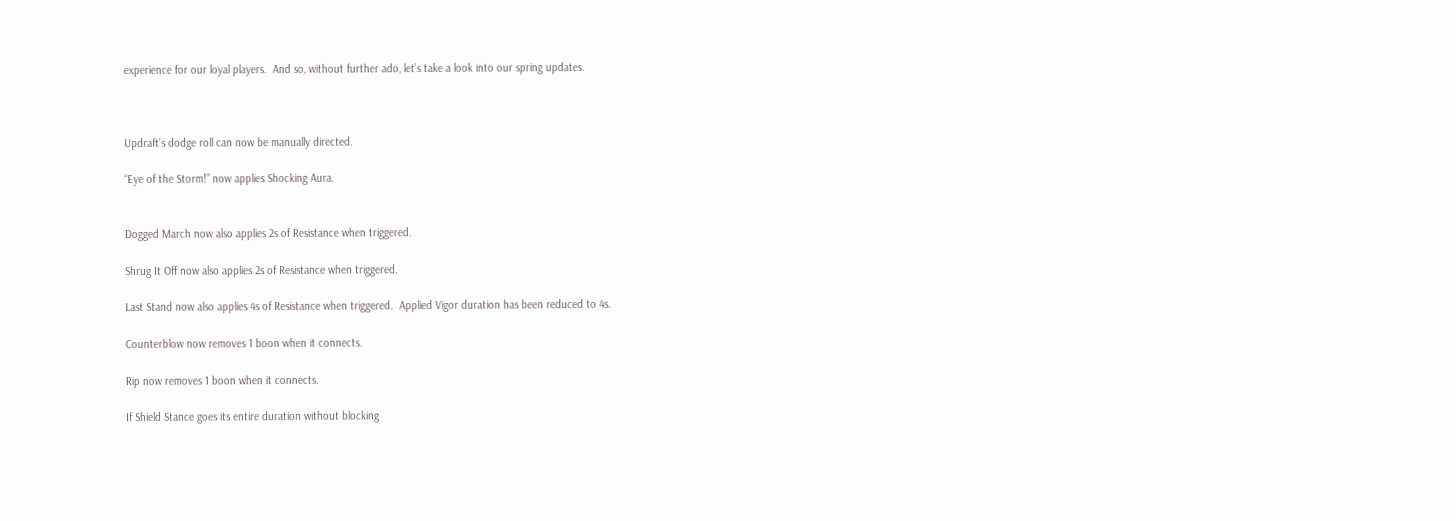experience for our loyal players.  And so, without further ado, let’s take a look into our spring updates.



Updraft’s dodge roll can now be manually directed.

“Eye of the Storm!” now applies Shocking Aura.


Dogged March now also applies 2s of Resistance when triggered.

Shrug It Off now also applies 2s of Resistance when triggered.

Last Stand now also applies 4s of Resistance when triggered.  Applied Vigor duration has been reduced to 4s.

Counterblow now removes 1 boon when it connects.

Rip now removes 1 boon when it connects.

If Shield Stance goes its entire duration without blocking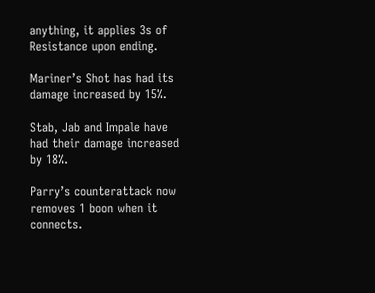anything, it applies 3s of Resistance upon ending.

Mariner’s Shot has had its damage increased by 15%.

Stab, Jab and Impale have had their damage increased by 18%.

Parry’s counterattack now removes 1 boon when it connects.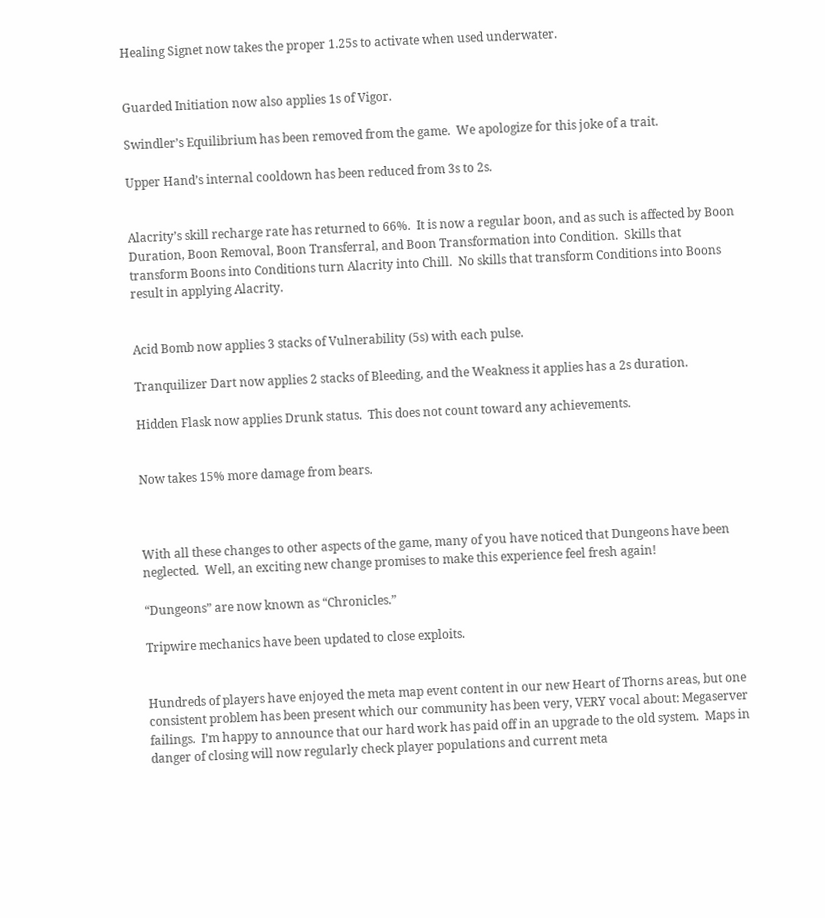Healing Signet now takes the proper 1.25s to activate when used underwater.


Guarded Initiation now also applies 1s of Vigor.

Swindler’s Equilibrium has been removed from the game.  We apologize for this joke of a trait.

Upper Hand’s internal cooldown has been reduced from 3s to 2s.


Alacrity’s skill recharge rate has returned to 66%.  It is now a regular boon, and as such is affected by Boon Duration, Boon Removal, Boon Transferral, and Boon Transformation into Condition.  Skills that transform Boons into Conditions turn Alacrity into Chill.  No skills that transform Conditions into Boons result in applying Alacrity.


Acid Bomb now applies 3 stacks of Vulnerability (5s) with each pulse.

Tranquilizer Dart now applies 2 stacks of Bleeding, and the Weakness it applies has a 2s duration.

Hidden Flask now applies Drunk status.  This does not count toward any achievements.


Now takes 15% more damage from bears.



With all these changes to other aspects of the game, many of you have noticed that Dungeons have been neglected.  Well, an exciting new change promises to make this experience feel fresh again!

“Dungeons” are now known as “Chronicles.”

Tripwire mechanics have been updated to close exploits.


Hundreds of players have enjoyed the meta map event content in our new Heart of Thorns areas, but one consistent problem has been present which our community has been very, VERY vocal about: Megaserver failings.  I’m happy to announce that our hard work has paid off in an upgrade to the old system.  Maps in danger of closing will now regularly check player populations and current meta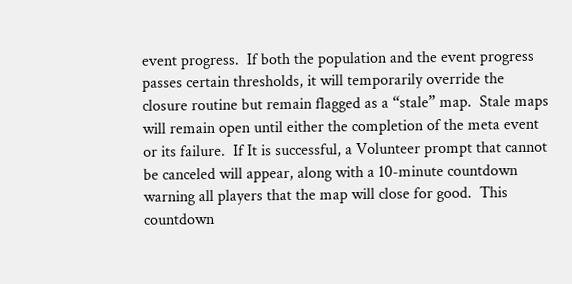event progress.  If both the population and the event progress passes certain thresholds, it will temporarily override the closure routine but remain flagged as a “stale” map.  Stale maps will remain open until either the completion of the meta event or its failure.  If It is successful, a Volunteer prompt that cannot be canceled will appear, along with a 10-minute countdown warning all players that the map will close for good.  This countdown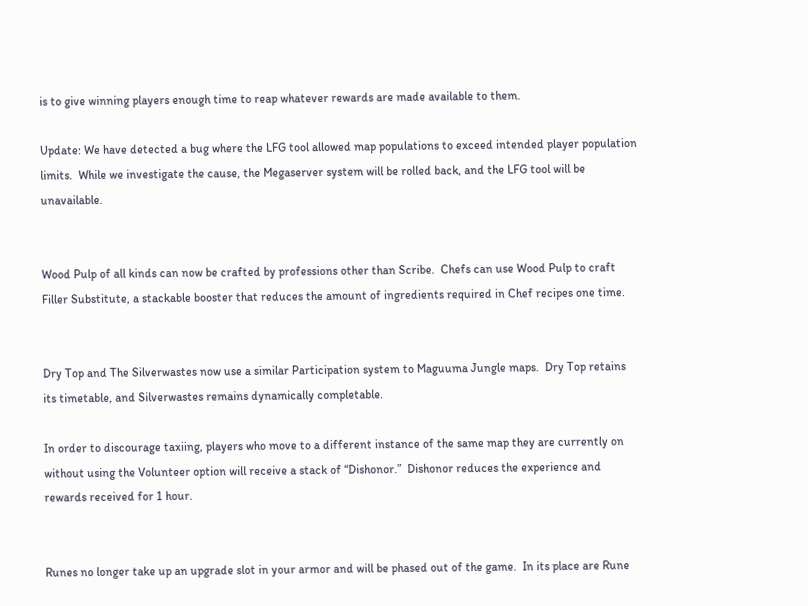is to give winning players enough time to reap whatever rewards are made available to them.

Update: We have detected a bug where the LFG tool allowed map populations to exceed intended player population limits.  While we investigate the cause, the Megaserver system will be rolled back, and the LFG tool will be unavailable.


Wood Pulp of all kinds can now be crafted by professions other than Scribe.  Chefs can use Wood Pulp to craft Filler Substitute, a stackable booster that reduces the amount of ingredients required in Chef recipes one time.


Dry Top and The Silverwastes now use a similar Participation system to Maguuma Jungle maps.  Dry Top retains its timetable, and Silverwastes remains dynamically completable.

In order to discourage taxiing, players who move to a different instance of the same map they are currently on without using the Volunteer option will receive a stack of “Dishonor.”  Dishonor reduces the experience and rewards received for 1 hour.


Runes no longer take up an upgrade slot in your armor and will be phased out of the game.  In its place are Rune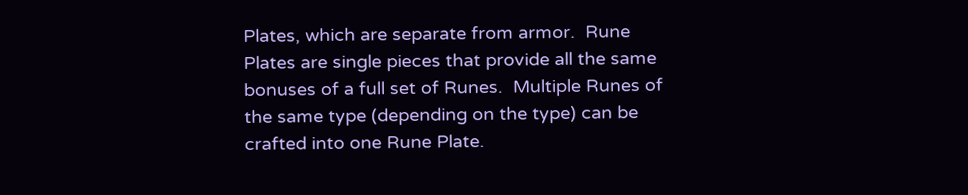Plates, which are separate from armor.  Rune Plates are single pieces that provide all the same bonuses of a full set of Runes.  Multiple Runes of the same type (depending on the type) can be crafted into one Rune Plate.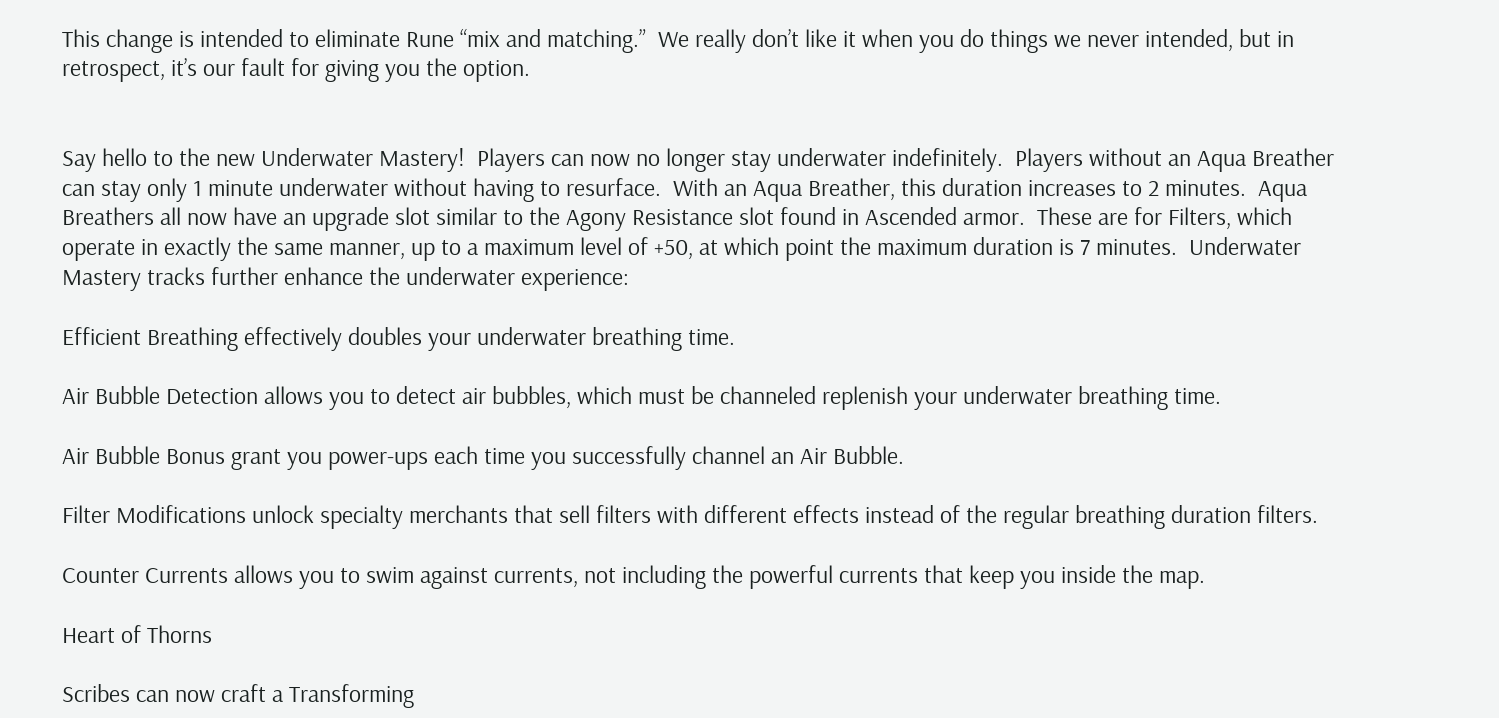This change is intended to eliminate Rune “mix and matching.”  We really don’t like it when you do things we never intended, but in retrospect, it’s our fault for giving you the option.


Say hello to the new Underwater Mastery!  Players can now no longer stay underwater indefinitely.  Players without an Aqua Breather can stay only 1 minute underwater without having to resurface.  With an Aqua Breather, this duration increases to 2 minutes.  Aqua Breathers all now have an upgrade slot similar to the Agony Resistance slot found in Ascended armor.  These are for Filters, which operate in exactly the same manner, up to a maximum level of +50, at which point the maximum duration is 7 minutes.  Underwater Mastery tracks further enhance the underwater experience:

Efficient Breathing effectively doubles your underwater breathing time.

Air Bubble Detection allows you to detect air bubbles, which must be channeled replenish your underwater breathing time.

Air Bubble Bonus grant you power-ups each time you successfully channel an Air Bubble.

Filter Modifications unlock specialty merchants that sell filters with different effects instead of the regular breathing duration filters.

Counter Currents allows you to swim against currents, not including the powerful currents that keep you inside the map.

Heart of Thorns

Scribes can now craft a Transforming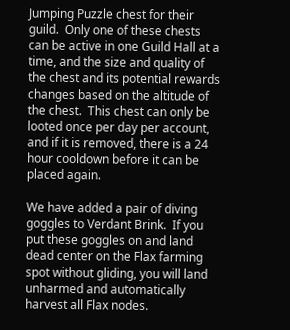Jumping Puzzle chest for their guild.  Only one of these chests can be active in one Guild Hall at a time, and the size and quality of the chest and its potential rewards changes based on the altitude of the chest.  This chest can only be looted once per day per account, and if it is removed, there is a 24 hour cooldown before it can be placed again.

We have added a pair of diving goggles to Verdant Brink.  If you put these goggles on and land dead center on the Flax farming spot without gliding, you will land unharmed and automatically harvest all Flax nodes.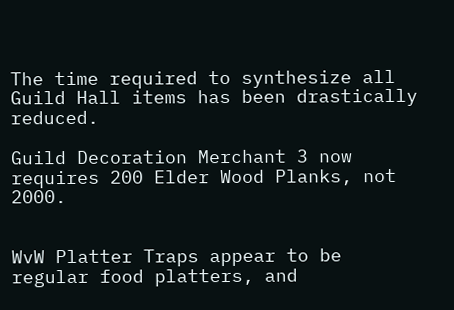The time required to synthesize all Guild Hall items has been drastically reduced.

Guild Decoration Merchant 3 now requires 200 Elder Wood Planks, not 2000.


WvW Platter Traps appear to be regular food platters, and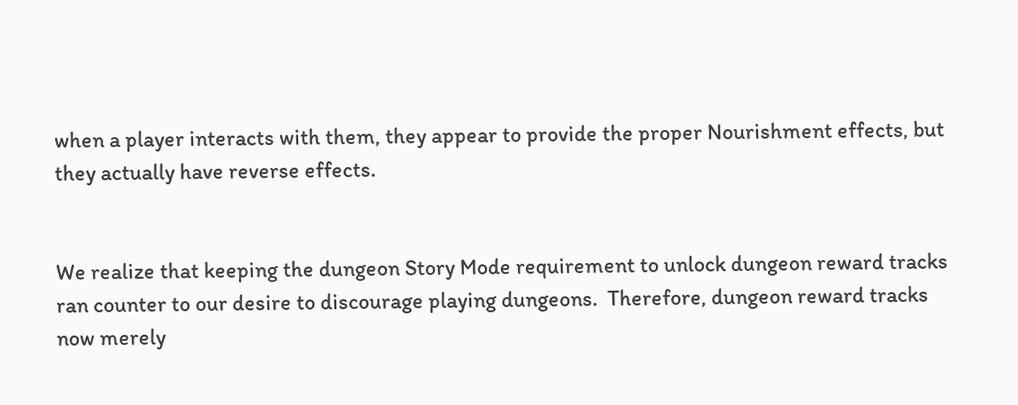when a player interacts with them, they appear to provide the proper Nourishment effects, but they actually have reverse effects.


We realize that keeping the dungeon Story Mode requirement to unlock dungeon reward tracks ran counter to our desire to discourage playing dungeons.  Therefore, dungeon reward tracks now merely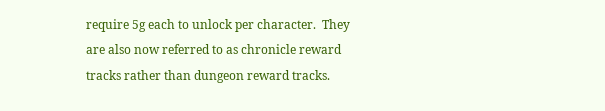require 5g each to unlock per character.  They are also now referred to as chronicle reward tracks rather than dungeon reward tracks.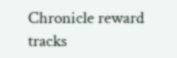Chronicle reward tracks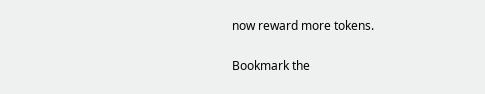now reward more tokens.

Bookmark the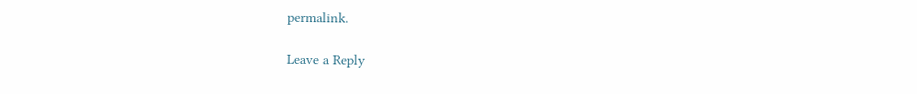permalink.

Leave a Reply